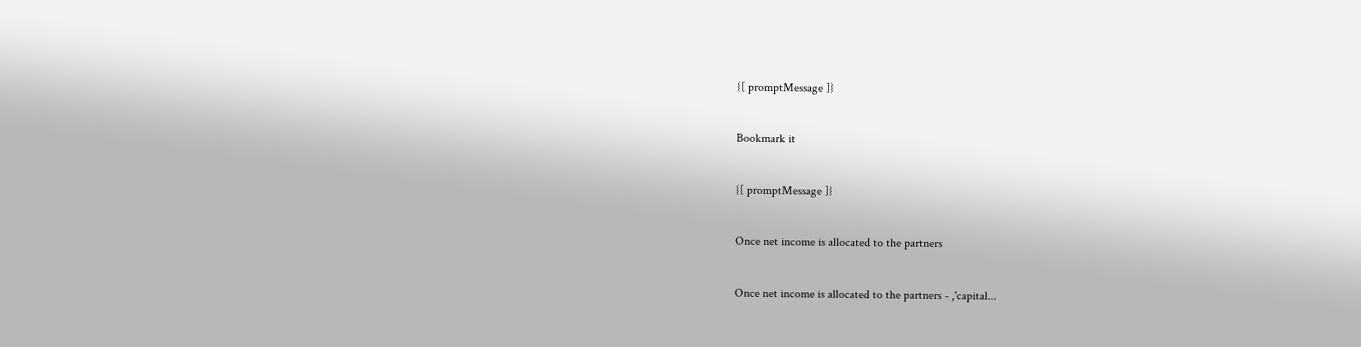{[ promptMessage ]}

Bookmark it

{[ promptMessage ]}

Once net income is allocated to the partners

Once net income is allocated to the partners - ,'capital...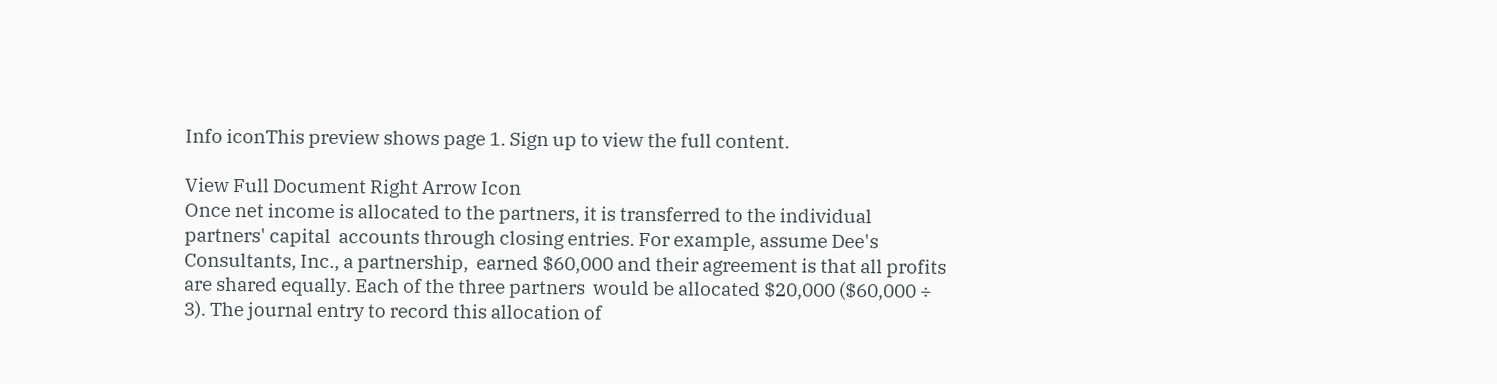Info iconThis preview shows page 1. Sign up to view the full content.

View Full Document Right Arrow Icon
Once net income is allocated to the partners, it is transferred to the individual partners' capital  accounts through closing entries. For example, assume Dee's Consultants, Inc., a partnership,  earned $60,000 and their agreement is that all profits are shared equally. Each of the three partners  would be allocated $20,000 ($60,000 ÷ 3). The journal entry to record this allocation of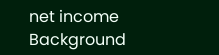net income
Background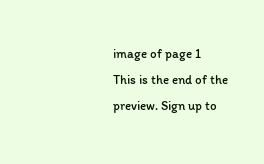image of page 1
This is the end of the preview. Sign up to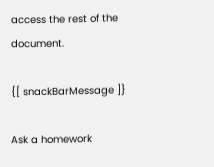access the rest of the document.

{[ snackBarMessage ]}

Ask a homework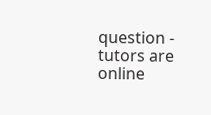question - tutors are online